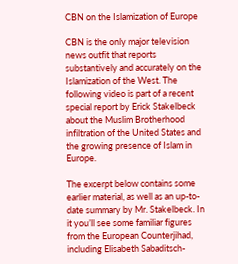CBN on the Islamization of Europe

CBN is the only major television news outfit that reports substantively and accurately on the Islamization of the West. The following video is part of a recent special report by Erick Stakelbeck about the Muslim Brotherhood infiltration of the United States and the growing presence of Islam in Europe.

The excerpt below contains some earlier material, as well as an up-to-date summary by Mr. Stakelbeck. In it you’ll see some familiar figures from the European Counterjihad, including Elisabeth Sabaditsch-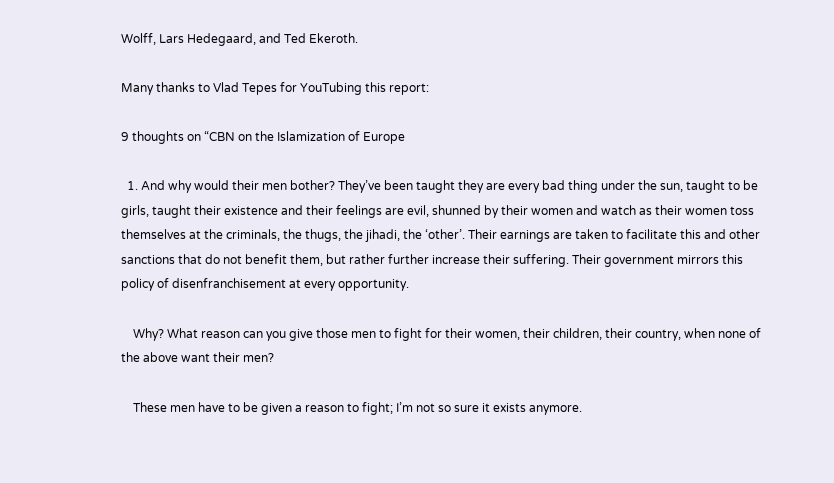Wolff, Lars Hedegaard, and Ted Ekeroth.

Many thanks to Vlad Tepes for YouTubing this report:

9 thoughts on “CBN on the Islamization of Europe

  1. And why would their men bother? They’ve been taught they are every bad thing under the sun, taught to be girls, taught their existence and their feelings are evil, shunned by their women and watch as their women toss themselves at the criminals, the thugs, the jihadi, the ‘other’. Their earnings are taken to facilitate this and other sanctions that do not benefit them, but rather further increase their suffering. Their government mirrors this policy of disenfranchisement at every opportunity.

    Why? What reason can you give those men to fight for their women, their children, their country, when none of the above want their men?

    These men have to be given a reason to fight; I’m not so sure it exists anymore.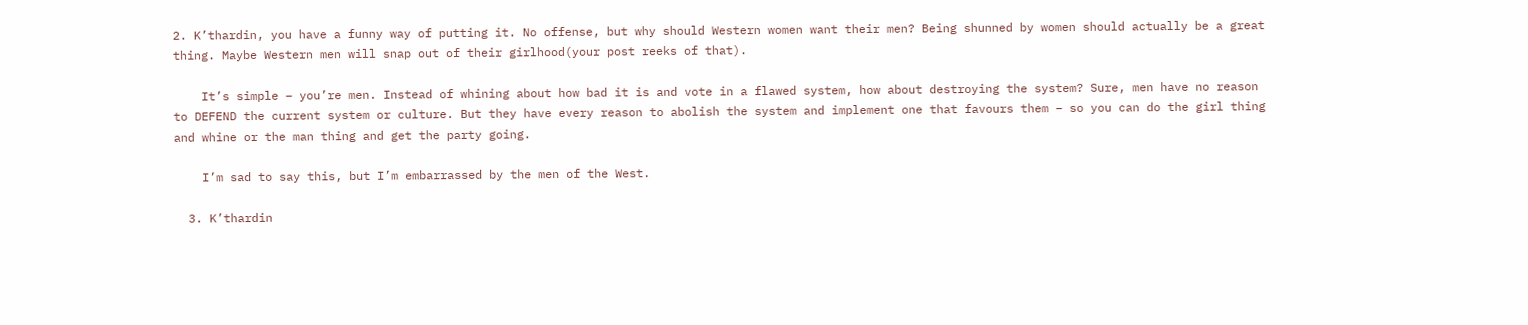2. K’thardin, you have a funny way of putting it. No offense, but why should Western women want their men? Being shunned by women should actually be a great thing. Maybe Western men will snap out of their girlhood(your post reeks of that).

    It’s simple – you’re men. Instead of whining about how bad it is and vote in a flawed system, how about destroying the system? Sure, men have no reason to DEFEND the current system or culture. But they have every reason to abolish the system and implement one that favours them – so you can do the girl thing and whine or the man thing and get the party going.

    I’m sad to say this, but I’m embarrassed by the men of the West.

  3. K’thardin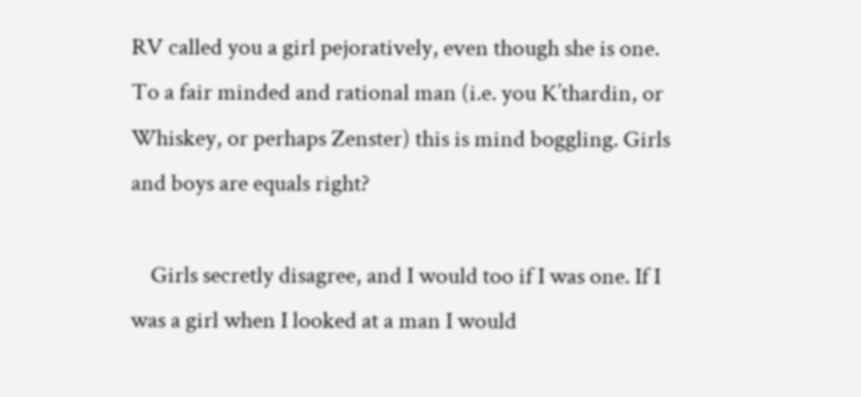RV called you a girl pejoratively, even though she is one. To a fair minded and rational man (i.e. you K’thardin, or Whiskey, or perhaps Zenster) this is mind boggling. Girls and boys are equals right?

    Girls secretly disagree, and I would too if I was one. If I was a girl when I looked at a man I would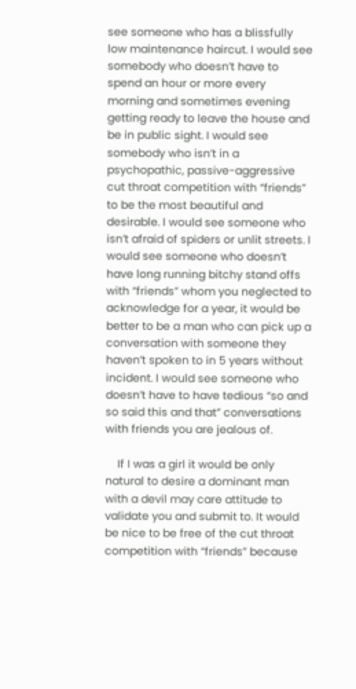see someone who has a blissfully low maintenance haircut. I would see somebody who doesn’t have to spend an hour or more every morning and sometimes evening getting ready to leave the house and be in public sight. I would see somebody who isn’t in a psychopathic, passive-aggressive cut throat competition with “friends” to be the most beautiful and desirable. I would see someone who isn’t afraid of spiders or unlit streets. I would see someone who doesn’t have long running bitchy stand offs with “friends” whom you neglected to acknowledge for a year, it would be better to be a man who can pick up a conversation with someone they haven’t spoken to in 5 years without incident. I would see someone who doesn’t have to have tedious “so and so said this and that” conversations with friends you are jealous of.

    If I was a girl it would be only natural to desire a dominant man with a devil may care attitude to validate you and submit to. It would be nice to be free of the cut throat competition with “friends” because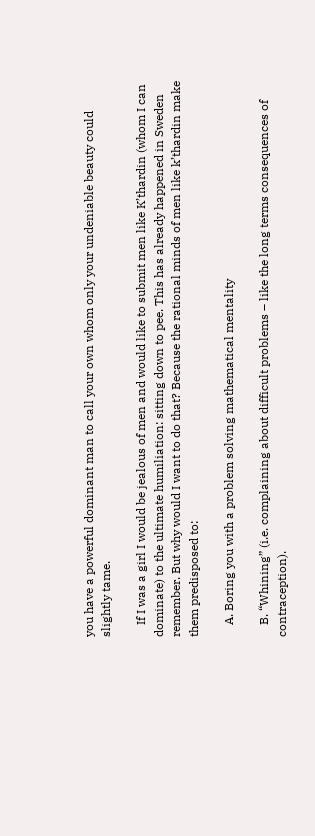you have a powerful dominant man to call your own whom only your undeniable beauty could slightly tame.

    If I was a girl I would be jealous of men and would like to submit men like K’thardin (whom I can dominate) to the ultimate humiliation: sitting down to pee. This has already happened in Sweden remember. But why would I want to do that? Because the rational minds of men like k’thardin make them predisposed to:

    A. Boring you with a problem solving mathematical mentality

    B. “Whining” (i.e. complaining about difficult problems – like the long terms consequences of contraception).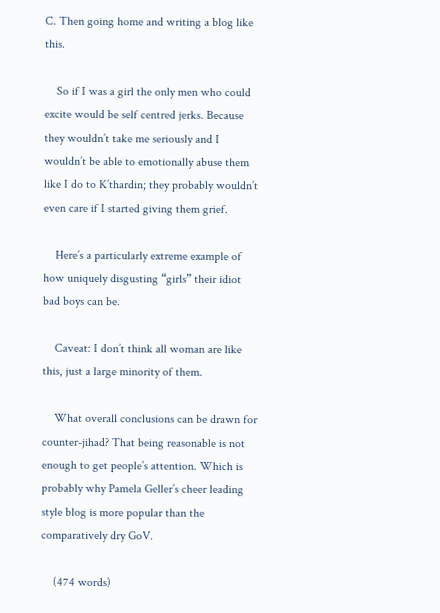C. Then going home and writing a blog like this.

    So if I was a girl the only men who could excite would be self centred jerks. Because they wouldn’t take me seriously and I wouldn’t be able to emotionally abuse them like I do to K’thardin; they probably wouldn’t even care if I started giving them grief.

    Here’s a particularly extreme example of how uniquely disgusting “girls” their idiot bad boys can be.

    Caveat: I don’t think all woman are like this, just a large minority of them.

    What overall conclusions can be drawn for counter-jihad? That being reasonable is not enough to get people’s attention. Which is probably why Pamela Geller’s cheer leading style blog is more popular than the comparatively dry GoV.

    (474 words)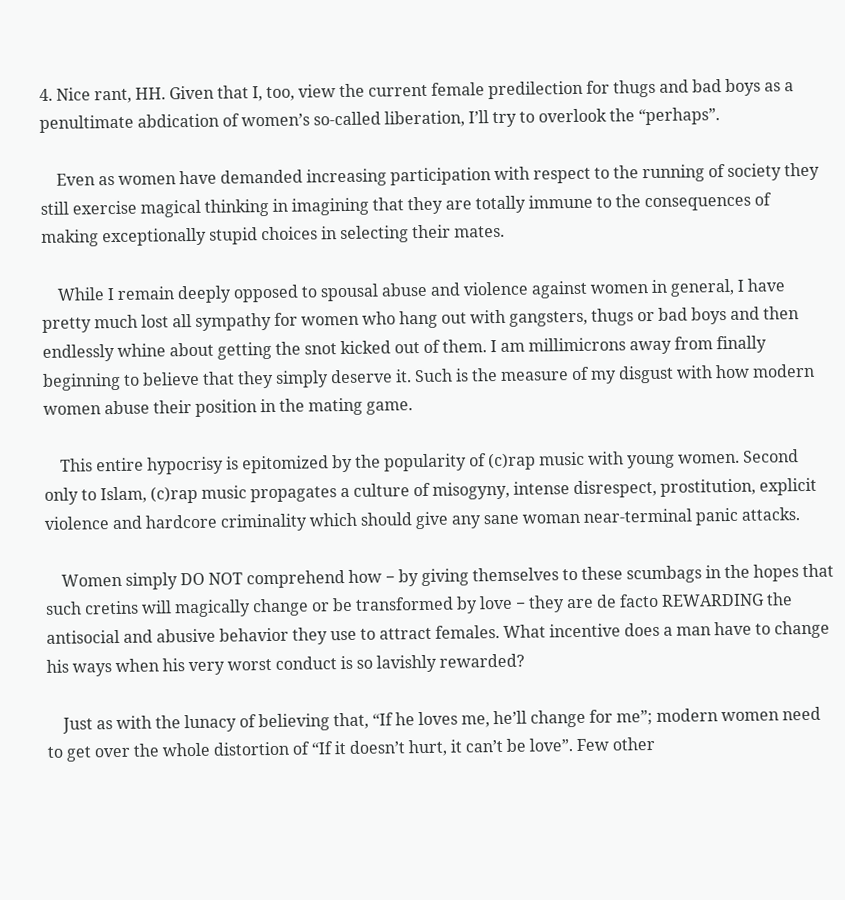4. Nice rant, HH. Given that I, too, view the current female predilection for thugs and bad boys as a penultimate abdication of women’s so-called liberation, I’ll try to overlook the “perhaps”.

    Even as women have demanded increasing participation with respect to the running of society they still exercise magical thinking in imagining that they are totally immune to the consequences of making exceptionally stupid choices in selecting their mates.

    While I remain deeply opposed to spousal abuse and violence against women in general, I have pretty much lost all sympathy for women who hang out with gangsters, thugs or bad boys and then endlessly whine about getting the snot kicked out of them. I am millimicrons away from finally beginning to believe that they simply deserve it. Such is the measure of my disgust with how modern women abuse their position in the mating game.

    This entire hypocrisy is epitomized by the popularity of (c)rap music with young women. Second only to Islam, (c)rap music propagates a culture of misogyny, intense disrespect, prostitution, explicit violence and hardcore criminality which should give any sane woman near-terminal panic attacks.

    Women simply DO NOT comprehend how − by giving themselves to these scumbags in the hopes that such cretins will magically change or be transformed by love − they are de facto REWARDING the antisocial and abusive behavior they use to attract females. What incentive does a man have to change his ways when his very worst conduct is so lavishly rewarded?

    Just as with the lunacy of believing that, “If he loves me, he’ll change for me”; modern women need to get over the whole distortion of “If it doesn’t hurt, it can’t be love”. Few other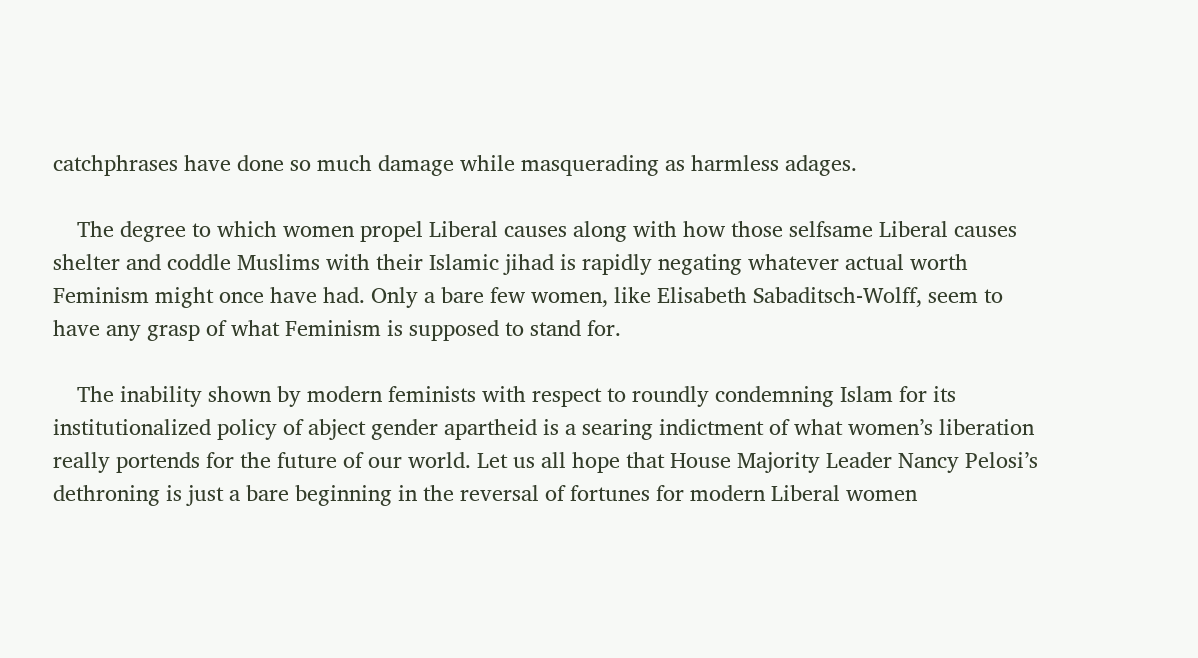catchphrases have done so much damage while masquerading as harmless adages.

    The degree to which women propel Liberal causes along with how those selfsame Liberal causes shelter and coddle Muslims with their Islamic jihad is rapidly negating whatever actual worth Feminism might once have had. Only a bare few women, like Elisabeth Sabaditsch-Wolff, seem to have any grasp of what Feminism is supposed to stand for.

    The inability shown by modern feminists with respect to roundly condemning Islam for its institutionalized policy of abject gender apartheid is a searing indictment of what women’s liberation really portends for the future of our world. Let us all hope that House Majority Leader Nancy Pelosi’s dethroning is just a bare beginning in the reversal of fortunes for modern Liberal women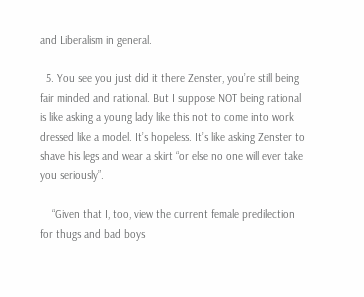and Liberalism in general.

  5. You see you just did it there Zenster, you’re still being fair minded and rational. But I suppose NOT being rational is like asking a young lady like this not to come into work dressed like a model. It’s hopeless. It’s like asking Zenster to shave his legs and wear a skirt “or else no one will ever take you seriously”.

    “Given that I, too, view the current female predilection for thugs and bad boys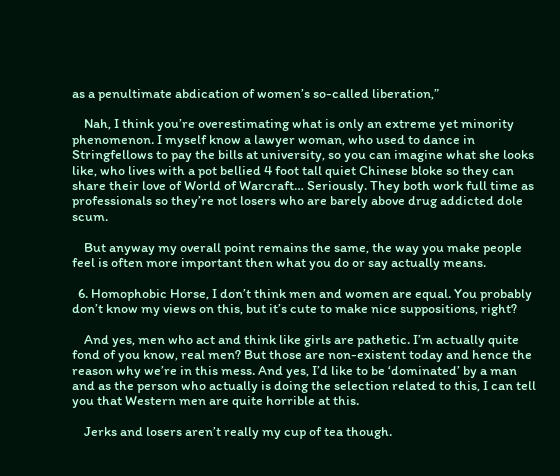as a penultimate abdication of women’s so-called liberation,”

    Nah, I think you’re overestimating what is only an extreme yet minority phenomenon. I myself know a lawyer woman, who used to dance in Stringfellows to pay the bills at university, so you can imagine what she looks like, who lives with a pot bellied 4 foot tall quiet Chinese bloke so they can share their love of World of Warcraft… Seriously. They both work full time as professionals so they’re not losers who are barely above drug addicted dole scum.

    But anyway my overall point remains the same, the way you make people feel is often more important then what you do or say actually means.

  6. Homophobic Horse, I don’t think men and women are equal. You probably don’t know my views on this, but it’s cute to make nice suppositions, right?

    And yes, men who act and think like girls are pathetic. I’m actually quite fond of you know, real men? But those are non-existent today and hence the reason why we’re in this mess. And yes, I’d like to be ‘dominated’ by a man and as the person who actually is doing the selection related to this, I can tell you that Western men are quite horrible at this.

    Jerks and losers aren’t really my cup of tea though.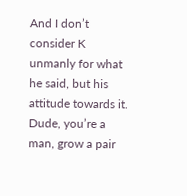And I don’t consider K unmanly for what he said, but his attitude towards it. Dude, you’re a man, grow a pair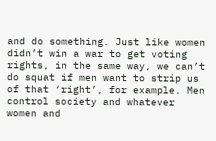and do something. Just like women didn’t win a war to get voting rights, in the same way, we can’t do squat if men want to strip us of that ‘right’, for example. Men control society and whatever women and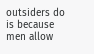outsiders do is because men allow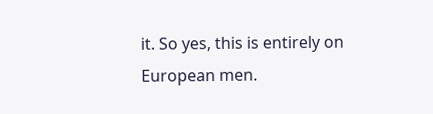it. So yes, this is entirely on European men.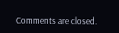Comments are closed.